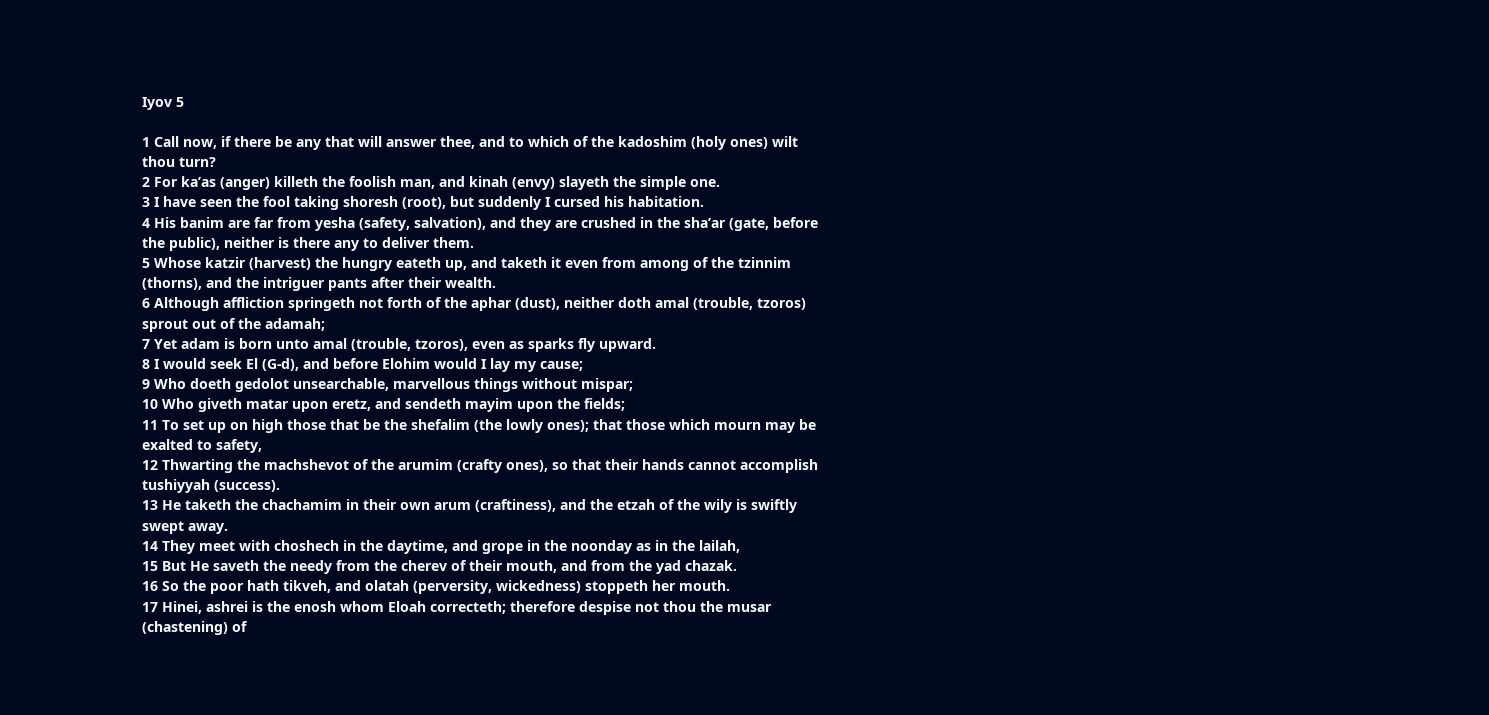Iyov 5

1 Call now, if there be any that will answer thee, and to which of the kadoshim (holy ones) wilt thou turn?
2 For ka’as (anger) killeth the foolish man, and kinah (envy) slayeth the simple one.
3 I have seen the fool taking shoresh (root), but suddenly I cursed his habitation.
4 His banim are far from yesha (safety, salvation), and they are crushed in the sha’ar (gate, before the public), neither is there any to deliver them.
5 Whose katzir (harvest) the hungry eateth up, and taketh it even from among of the tzinnim (thorns), and the intriguer pants after their wealth.
6 Although affliction springeth not forth of the aphar (dust), neither doth amal (trouble, tzoros) sprout out of the adamah;
7 Yet adam is born unto amal (trouble, tzoros), even as sparks fly upward.
8 I would seek El (G-d), and before Elohim would I lay my cause;
9 Who doeth gedolot unsearchable, marvellous things without mispar;
10 Who giveth matar upon eretz, and sendeth mayim upon the fields;
11 To set up on high those that be the shefalim (the lowly ones); that those which mourn may be exalted to safety,
12 Thwarting the machshevot of the arumim (crafty ones), so that their hands cannot accomplish tushiyyah (success).
13 He taketh the chachamim in their own arum (craftiness), and the etzah of the wily is swiftly swept away.
14 They meet with choshech in the daytime, and grope in the noonday as in the lailah,
15 But He saveth the needy from the cherev of their mouth, and from the yad chazak.
16 So the poor hath tikveh, and olatah (perversity, wickedness) stoppeth her mouth.
17 Hinei, ashrei is the enosh whom Eloah correcteth; therefore despise not thou the musar (chastening) of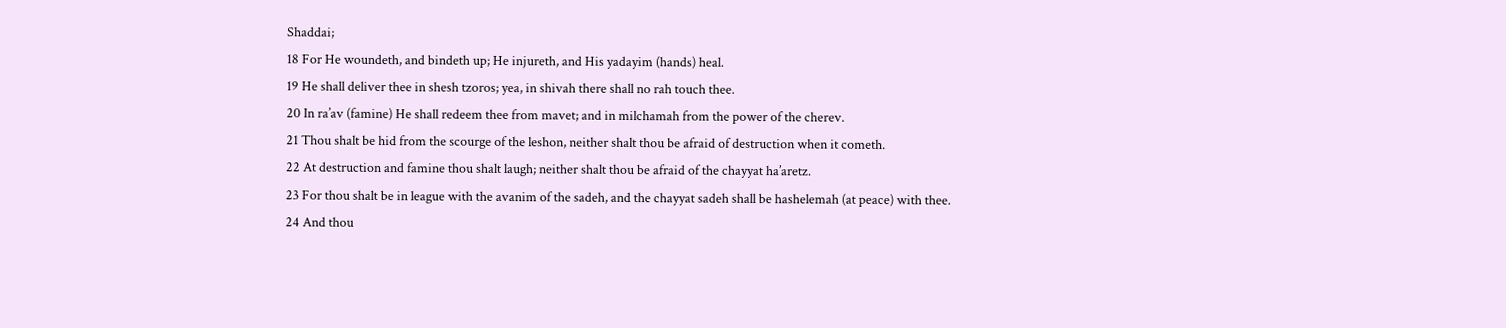Shaddai;
18 For He woundeth, and bindeth up; He injureth, and His yadayim (hands) heal.
19 He shall deliver thee in shesh tzoros; yea, in shivah there shall no rah touch thee.
20 In ra’av (famine) He shall redeem thee from mavet; and in milchamah from the power of the cherev.
21 Thou shalt be hid from the scourge of the leshon, neither shalt thou be afraid of destruction when it cometh.
22 At destruction and famine thou shalt laugh; neither shalt thou be afraid of the chayyat ha’aretz.
23 For thou shalt be in league with the avanim of the sadeh, and the chayyat sadeh shall be hashelemah (at peace) with thee.
24 And thou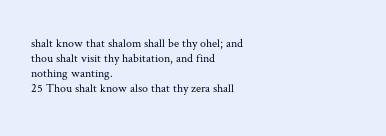shalt know that shalom shall be thy ohel; and thou shalt visit thy habitation, and find nothing wanting.
25 Thou shalt know also that thy zera shall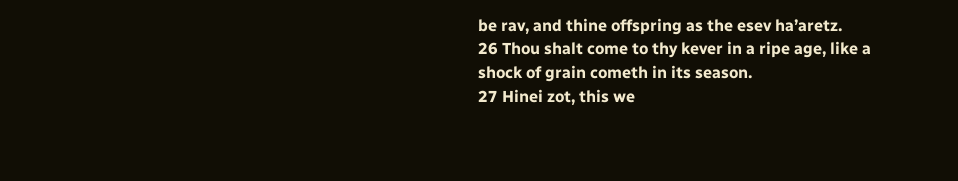be rav, and thine offspring as the esev ha’aretz.
26 Thou shalt come to thy kever in a ripe age, like a shock of grain cometh in its season.
27 Hinei zot, this we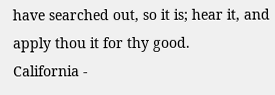have searched out, so it is; hear it, and apply thou it for thy good.
California -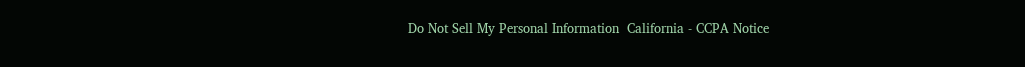Do Not Sell My Personal Information  California - CCPA Notice